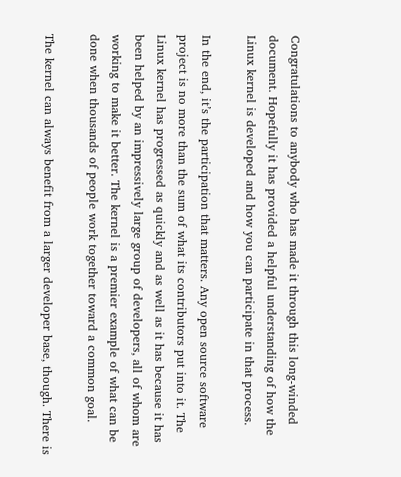Congratulations to anybody who has made it through this long-winded document. Hopefully it has provided a helpful understanding of how the Linux kernel is developed and how you can participate in that process.

In the end, it’s the participation that matters. Any open source software project is no more than the sum of what its contributors put into it. The Linux kernel has progressed as quickly and as well as it has because it has been helped by an impressively large group of developers, all of whom are working to make it better. The kernel is a premier example of what can be done when thousands of people work together toward a common goal.

The kernel can always benefit from a larger developer base, though. There is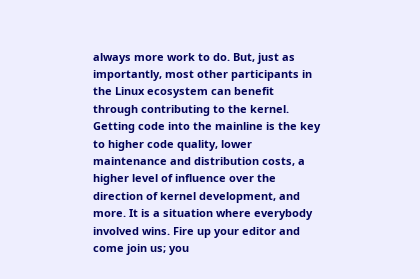always more work to do. But, just as importantly, most other participants in the Linux ecosystem can benefit through contributing to the kernel. Getting code into the mainline is the key to higher code quality, lower maintenance and distribution costs, a higher level of influence over the direction of kernel development, and more. It is a situation where everybody involved wins. Fire up your editor and come join us; you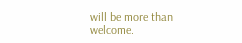will be more than welcome.